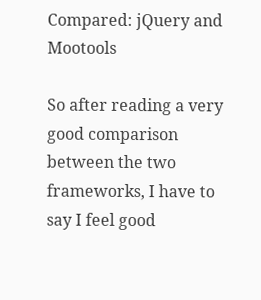Compared: jQuery and Mootools

So after reading a very good comparison between the two frameworks, I have to say I feel good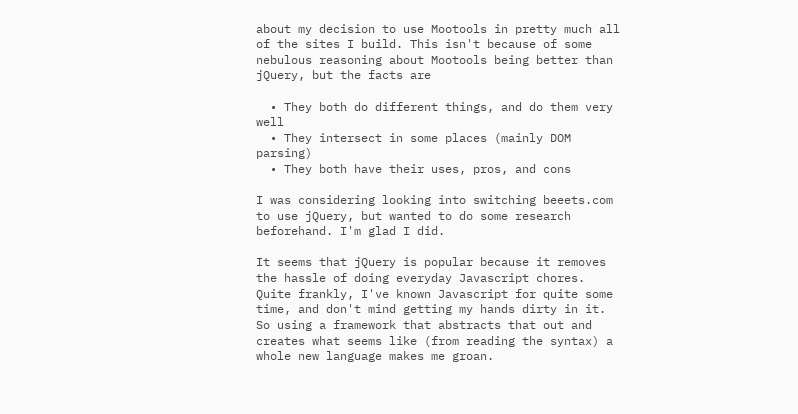about my decision to use Mootools in pretty much all of the sites I build. This isn't because of some nebulous reasoning about Mootools being better than jQuery, but the facts are

  • They both do different things, and do them very well
  • They intersect in some places (mainly DOM parsing)
  • They both have their uses, pros, and cons

I was considering looking into switching beeets.com to use jQuery, but wanted to do some research beforehand. I'm glad I did.

It seems that jQuery is popular because it removes the hassle of doing everyday Javascript chores. Quite frankly, I've known Javascript for quite some time, and don't mind getting my hands dirty in it. So using a framework that abstracts that out and creates what seems like (from reading the syntax) a whole new language makes me groan.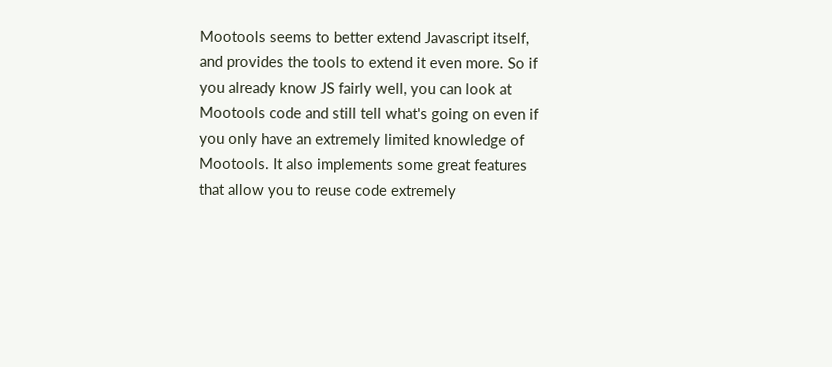Mootools seems to better extend Javascript itself, and provides the tools to extend it even more. So if you already know JS fairly well, you can look at Mootools code and still tell what's going on even if you only have an extremely limited knowledge of Mootools. It also implements some great features that allow you to reuse code extremely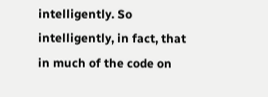intelligently. So intelligently, in fact, that in much of the code on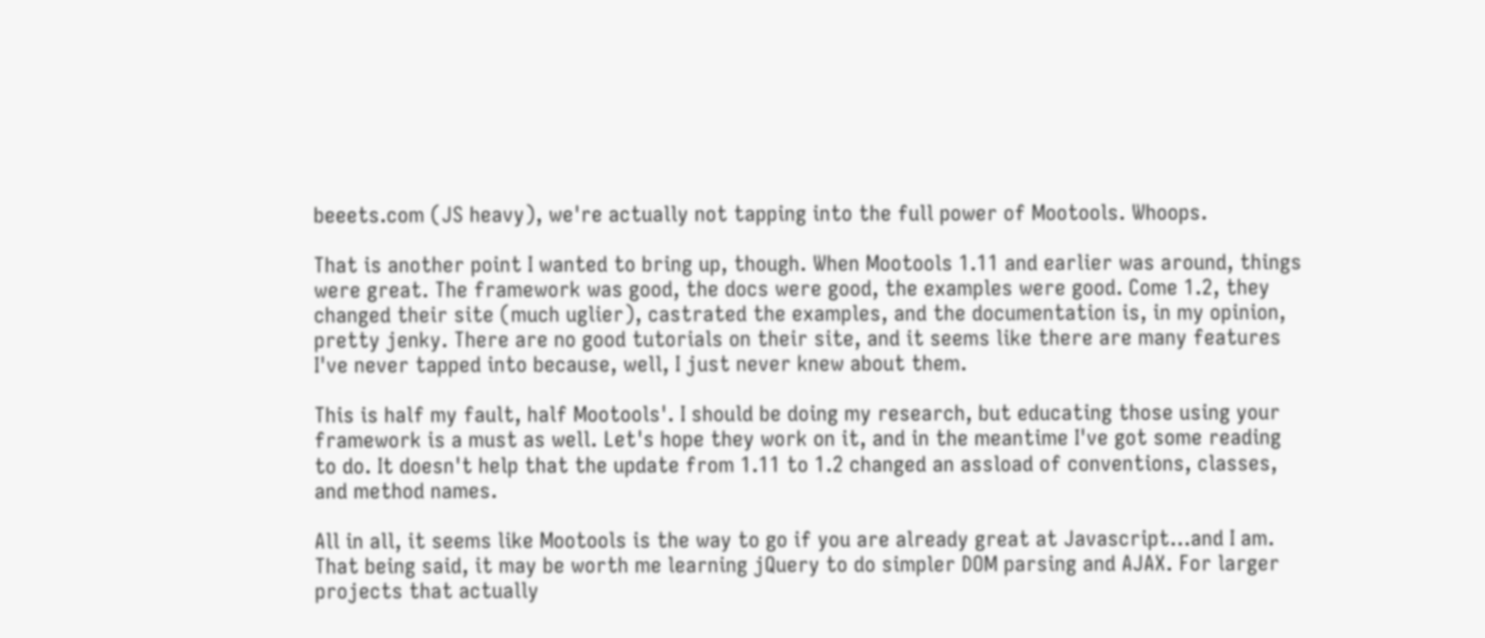beeets.com (JS heavy), we're actually not tapping into the full power of Mootools. Whoops.

That is another point I wanted to bring up, though. When Mootools 1.11 and earlier was around, things were great. The framework was good, the docs were good, the examples were good. Come 1.2, they changed their site (much uglier), castrated the examples, and the documentation is, in my opinion, pretty jenky. There are no good tutorials on their site, and it seems like there are many features I've never tapped into because, well, I just never knew about them.

This is half my fault, half Mootools'. I should be doing my research, but educating those using your framework is a must as well. Let's hope they work on it, and in the meantime I've got some reading to do. It doesn't help that the update from 1.11 to 1.2 changed an assload of conventions, classes, and method names.

All in all, it seems like Mootools is the way to go if you are already great at Javascript...and I am. That being said, it may be worth me learning jQuery to do simpler DOM parsing and AJAX. For larger projects that actually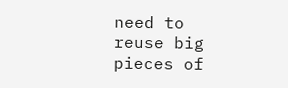need to reuse big pieces of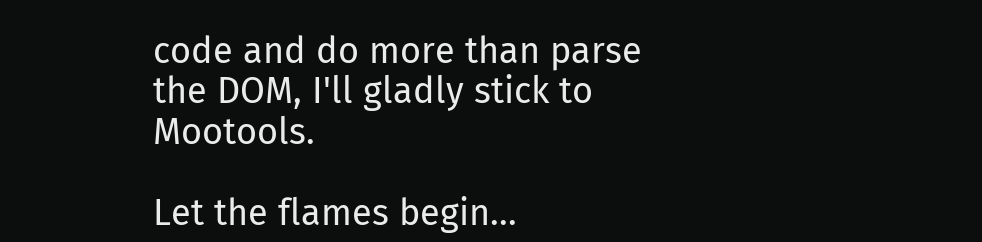code and do more than parse the DOM, I'll gladly stick to Mootools.

Let the flames begin...